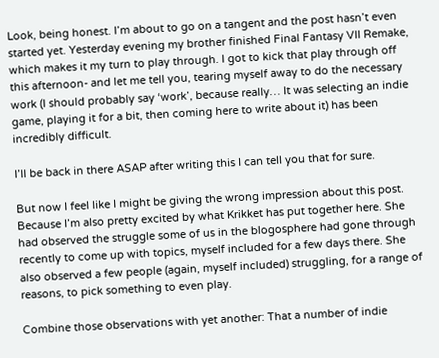Look, being honest. I’m about to go on a tangent and the post hasn’t even started yet. Yesterday evening my brother finished Final Fantasy VII Remake, which makes it my turn to play through. I got to kick that play through off this afternoon- and let me tell you, tearing myself away to do the necessary work (I should probably say ‘work’, because really… It was selecting an indie game, playing it for a bit, then coming here to write about it) has been incredibly difficult.

I’ll be back in there ASAP after writing this I can tell you that for sure.

But now I feel like I might be giving the wrong impression about this post. Because I’m also pretty excited by what Krikket has put together here. She had observed the struggle some of us in the blogosphere had gone through recently to come up with topics, myself included for a few days there. She also observed a few people (again, myself included) struggling, for a range of reasons, to pick something to even play.

Combine those observations with yet another: That a number of indie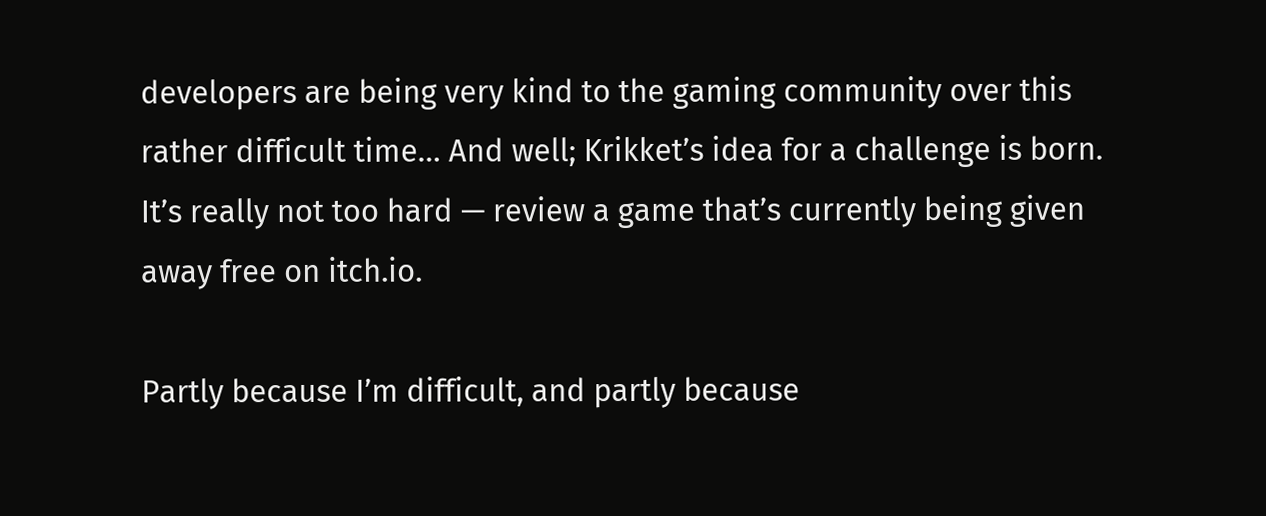developers are being very kind to the gaming community over this rather difficult time… And well; Krikket’s idea for a challenge is born. It’s really not too hard — review a game that’s currently being given away free on itch.io.

Partly because I’m difficult, and partly because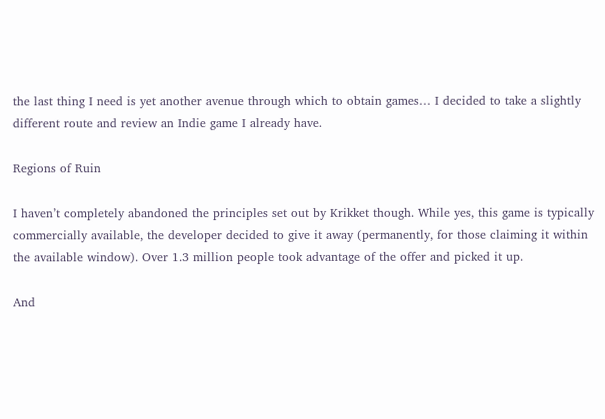the last thing I need is yet another avenue through which to obtain games… I decided to take a slightly different route and review an Indie game I already have.

Regions of Ruin

I haven’t completely abandoned the principles set out by Krikket though. While yes, this game is typically commercially available, the developer decided to give it away (permanently, for those claiming it within the available window). Over 1.3 million people took advantage of the offer and picked it up.

And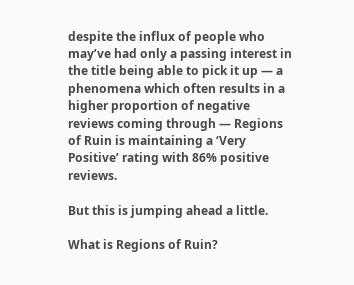despite the influx of people who may’ve had only a passing interest in the title being able to pick it up — a phenomena which often results in a higher proportion of negative reviews coming through — Regions of Ruin is maintaining a ‘Very Positive’ rating with 86% positive reviews.

But this is jumping ahead a little.

What is Regions of Ruin?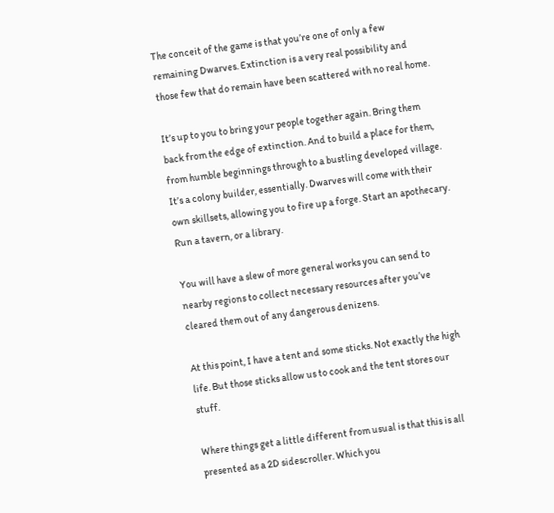The conceit of the game is that you’re one of only a few remaining Dwarves. Extinction is a very real possibility and those few that do remain have been scattered with no real home.

It’s up to you to bring your people together again. Bring them back from the edge of extinction. And to build a place for them, from humble beginnings through to a bustling developed village. It’s a colony builder, essentially. Dwarves will come with their own skillsets, allowing you to fire up a forge. Start an apothecary. Run a tavern, or a library.

You will have a slew of more general works you can send to nearby regions to collect necessary resources after you’ve cleared them out of any dangerous denizens.

At this point, I have a tent and some sticks. Not exactly the high life. But those sticks allow us to cook and the tent stores our stuff.

Where things get a little different from usual is that this is all presented as a 2D sidescroller. Which you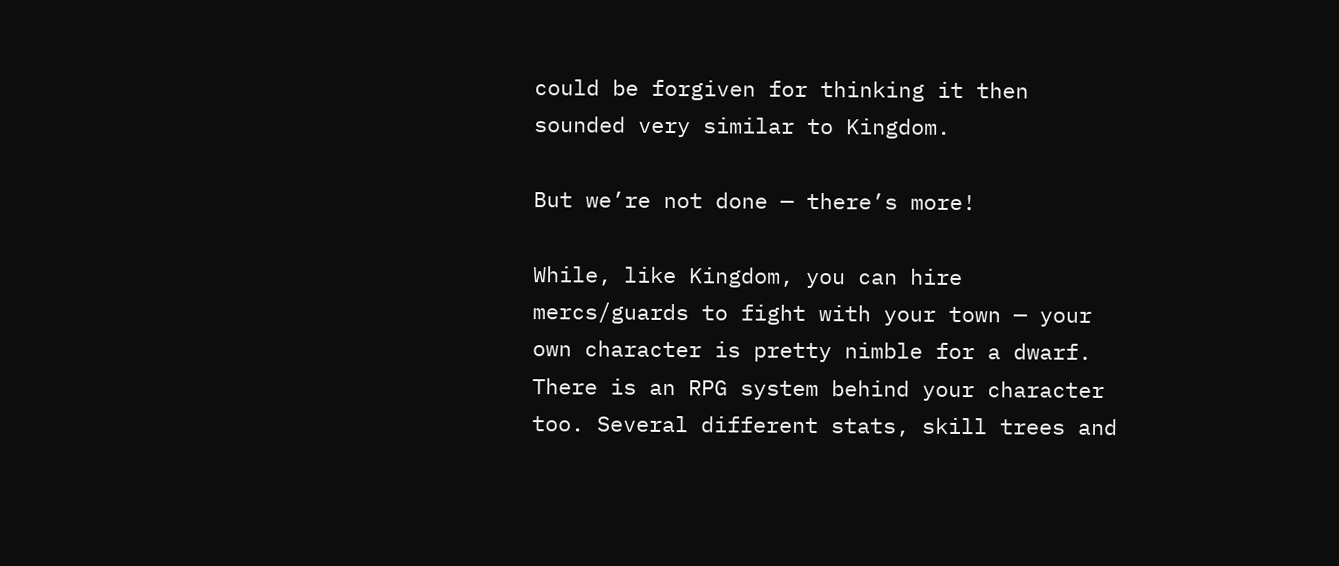could be forgiven for thinking it then sounded very similar to Kingdom.

But we’re not done — there’s more!

While, like Kingdom, you can hire mercs/guards to fight with your town — your own character is pretty nimble for a dwarf. There is an RPG system behind your character too. Several different stats, skill trees and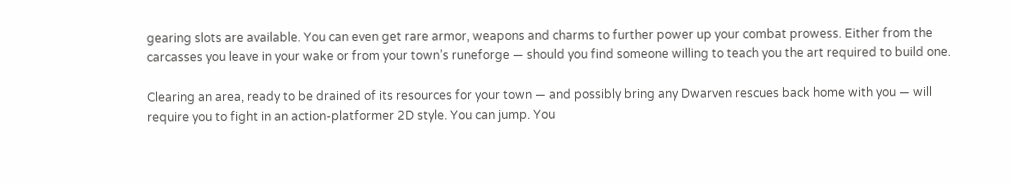gearing slots are available. You can even get rare armor, weapons and charms to further power up your combat prowess. Either from the carcasses you leave in your wake or from your town’s runeforge — should you find someone willing to teach you the art required to build one.

Clearing an area, ready to be drained of its resources for your town — and possibly bring any Dwarven rescues back home with you — will require you to fight in an action-platformer 2D style. You can jump. You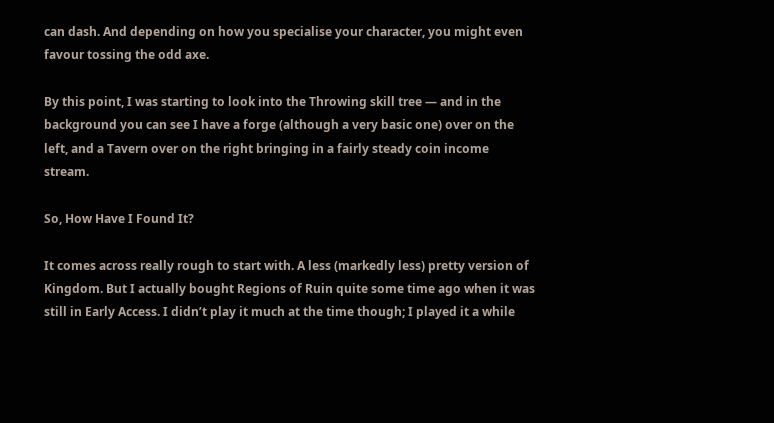can dash. And depending on how you specialise your character, you might even favour tossing the odd axe.

By this point, I was starting to look into the Throwing skill tree — and in the background you can see I have a forge (although a very basic one) over on the left, and a Tavern over on the right bringing in a fairly steady coin income stream.

So, How Have I Found It?

It comes across really rough to start with. A less (markedly less) pretty version of Kingdom. But I actually bought Regions of Ruin quite some time ago when it was still in Early Access. I didn’t play it much at the time though; I played it a while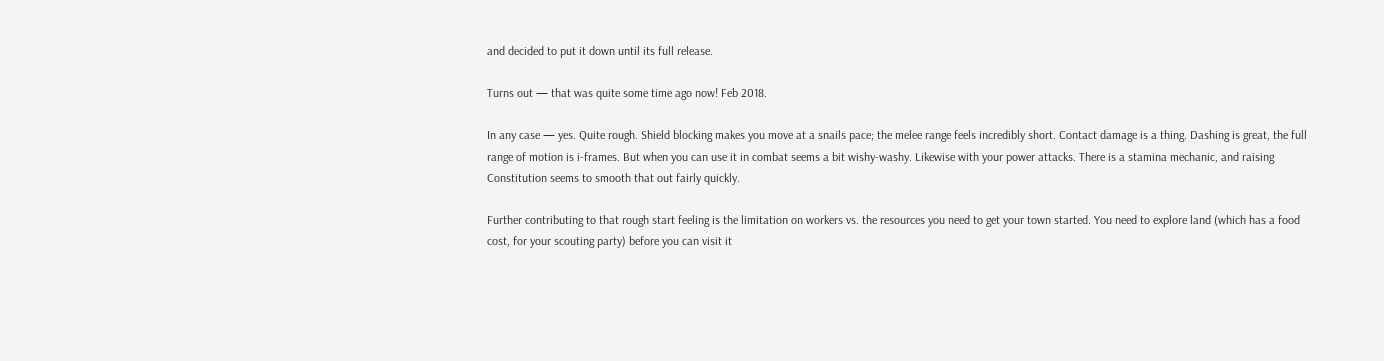and decided to put it down until its full release.

Turns out — that was quite some time ago now! Feb 2018.

In any case — yes. Quite rough. Shield blocking makes you move at a snails pace; the melee range feels incredibly short. Contact damage is a thing. Dashing is great, the full range of motion is i-frames. But when you can use it in combat seems a bit wishy-washy. Likewise with your power attacks. There is a stamina mechanic, and raising Constitution seems to smooth that out fairly quickly.

Further contributing to that rough start feeling is the limitation on workers vs. the resources you need to get your town started. You need to explore land (which has a food cost, for your scouting party) before you can visit it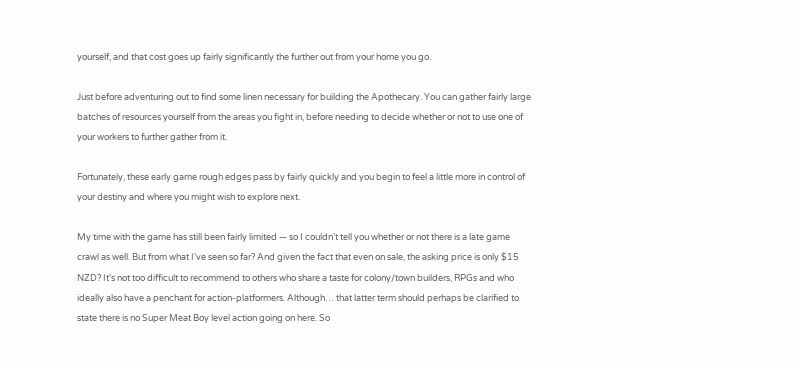yourself, and that cost goes up fairly significantly the further out from your home you go.

Just before adventuring out to find some linen necessary for building the Apothecary. You can gather fairly large batches of resources yourself from the areas you fight in, before needing to decide whether or not to use one of your workers to further gather from it.

Fortunately, these early game rough edges pass by fairly quickly and you begin to feel a little more in control of your destiny and where you might wish to explore next.

My time with the game has still been fairly limited — so I couldn’t tell you whether or not there is a late game crawl as well. But from what I’ve seen so far? And given the fact that even on sale, the asking price is only $15 NZD? It’s not too difficult to recommend to others who share a taste for colony/town builders, RPGs and who ideally also have a penchant for action-platformers. Although… that latter term should perhaps be clarified to state there is no Super Meat Boy level action going on here. So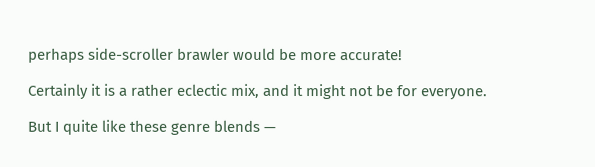perhaps side-scroller brawler would be more accurate!

Certainly it is a rather eclectic mix, and it might not be for everyone.

But I quite like these genre blends —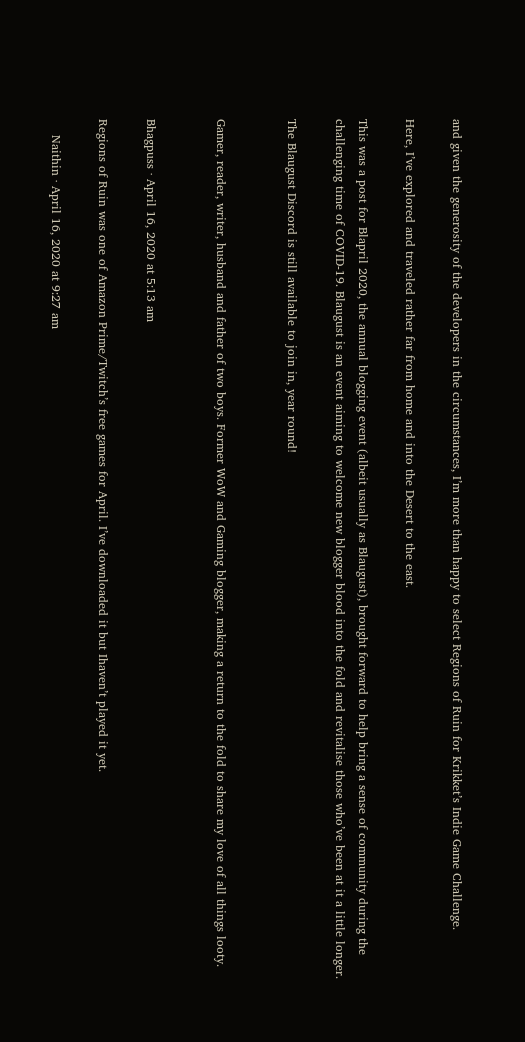and given the generosity of the developers in the circumstances, I’m more than happy to select Regions of Ruin for Krikket’s Indie Game Challenge.

Here, I’ve explored and traveled rather far from home and into the Desert to the east.

This was a post for Blapril 2020, the annual blogging event (albeit usually as Blaugust), brought forward to help bring a sense of community during the challenging time of COVID-19. Blaugust is an event aiming to welcome new blogger blood into the fold and revitalise those who’ve been at it a little longer.

The Blaugust Discord is still available to join in, year round!


Gamer, reader, writer, husband and father of two boys. Former WoW and Gaming blogger, making a return to the fold to share my love of all things looty.


Bhagpuss · April 16, 2020 at 5:13 am

Regions of Ruin was one of Amazon Prime/Twitch’s free games for April. I’ve downloaded it but Ihaven’t played it yet.

    Naithin · April 16, 2020 at 9:27 am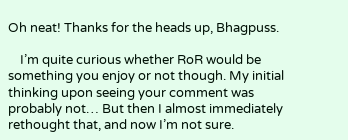Oh neat! Thanks for the heads up, Bhagpuss.

    I’m quite curious whether RoR would be something you enjoy or not though. My initial thinking upon seeing your comment was probably not… But then I almost immediately rethought that, and now I’m not sure.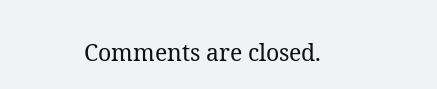Comments are closed.